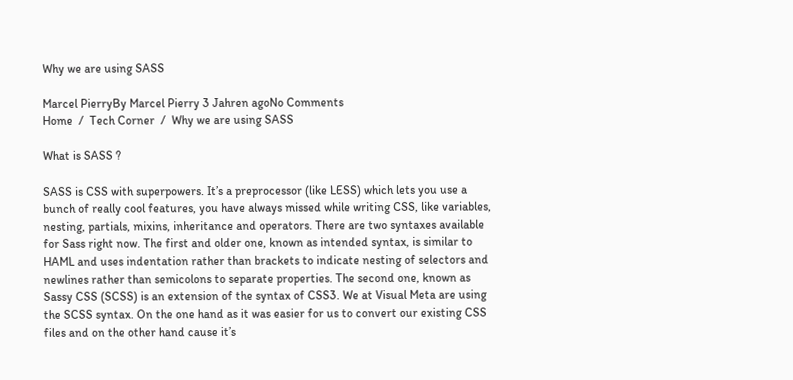Why we are using SASS

Marcel PierryBy Marcel Pierry 3 Jahren agoNo Comments
Home  /  Tech Corner  /  Why we are using SASS

What is SASS ?

SASS is CSS with superpowers. It’s a preprocessor (like LESS) which lets you use a bunch of really cool features, you have always missed while writing CSS, like variables, nesting, partials, mixins, inheritance and operators. There are two syntaxes available for Sass right now. The first and older one, known as intended syntax, is similar to HAML and uses indentation rather than brackets to indicate nesting of selectors and newlines rather than semicolons to separate properties. The second one, known as Sassy CSS (SCSS) is an extension of the syntax of CSS3. We at Visual Meta are using the SCSS syntax. On the one hand as it was easier for us to convert our existing CSS files and on the other hand cause it’s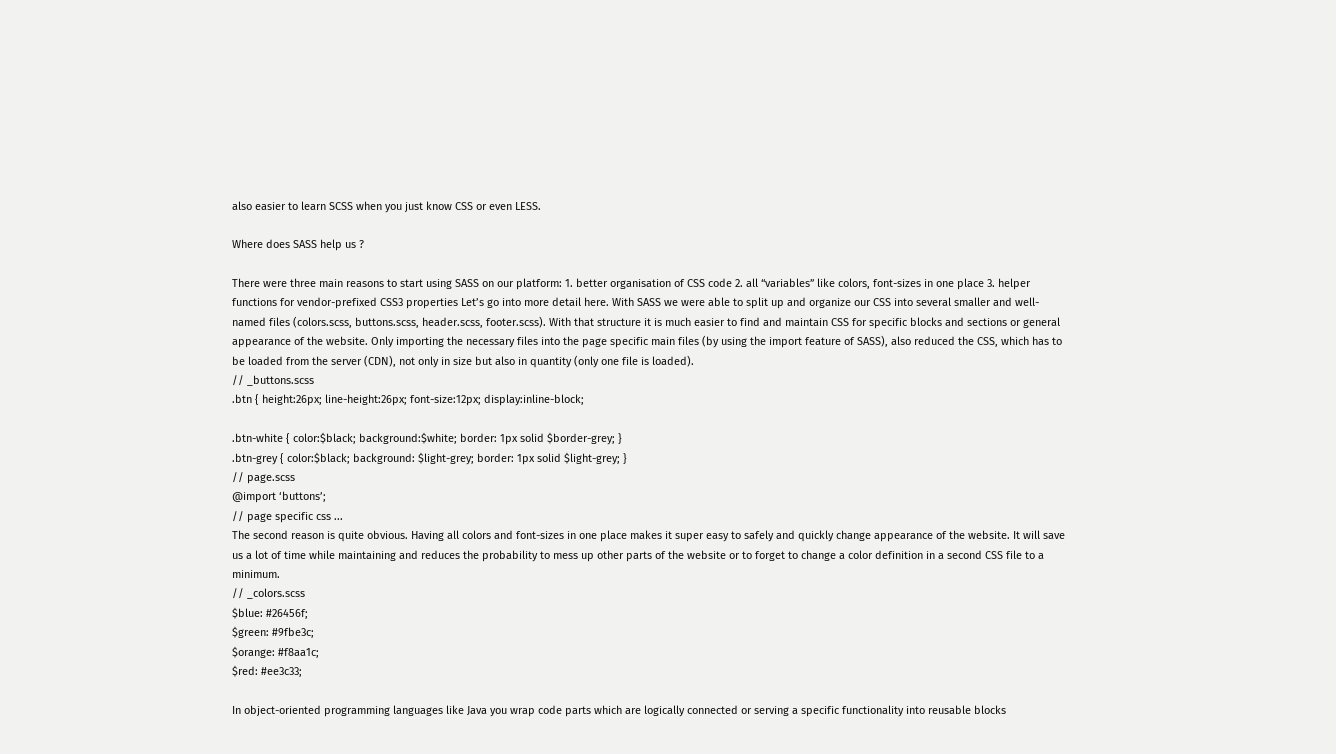also easier to learn SCSS when you just know CSS or even LESS.

Where does SASS help us ?

There were three main reasons to start using SASS on our platform: 1. better organisation of CSS code 2. all “variables” like colors, font-sizes in one place 3. helper functions for vendor-prefixed CSS3 properties Let’s go into more detail here. With SASS we were able to split up and organize our CSS into several smaller and well-named files (colors.scss, buttons.scss, header.scss, footer.scss). With that structure it is much easier to find and maintain CSS for specific blocks and sections or general appearance of the website. Only importing the necessary files into the page specific main files (by using the import feature of SASS), also reduced the CSS, which has to be loaded from the server (CDN), not only in size but also in quantity (only one file is loaded).
// _buttons.scss
.btn { height:26px; line-height:26px; font-size:12px; display:inline-block;

.btn-white { color:$black; background:$white; border: 1px solid $border-grey; }
.btn-grey { color:$black; background: $light-grey; border: 1px solid $light-grey; }
// page.scss
@import ‘buttons’;
// page specific css ...
The second reason is quite obvious. Having all colors and font-sizes in one place makes it super easy to safely and quickly change appearance of the website. It will save us a lot of time while maintaining and reduces the probability to mess up other parts of the website or to forget to change a color definition in a second CSS file to a minimum.
// _colors.scss
$blue: #26456f;
$green: #9fbe3c;
$orange: #f8aa1c;
$red: #ee3c33;

In object-oriented programming languages like Java you wrap code parts which are logically connected or serving a specific functionality into reusable blocks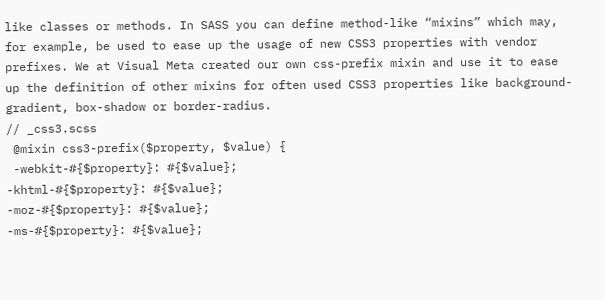like classes or methods. In SASS you can define method-like “mixins” which may, for example, be used to ease up the usage of new CSS3 properties with vendor prefixes. We at Visual Meta created our own css-prefix mixin and use it to ease up the definition of other mixins for often used CSS3 properties like background-gradient, box-shadow or border-radius.
// _css3.scss
 @mixin css3-prefix($property, $value) {
 -webkit-#{$property}: #{$value};
-khtml-#{$property}: #{$value};
-moz-#{$property}: #{$value};
-ms-#{$property}: #{$value};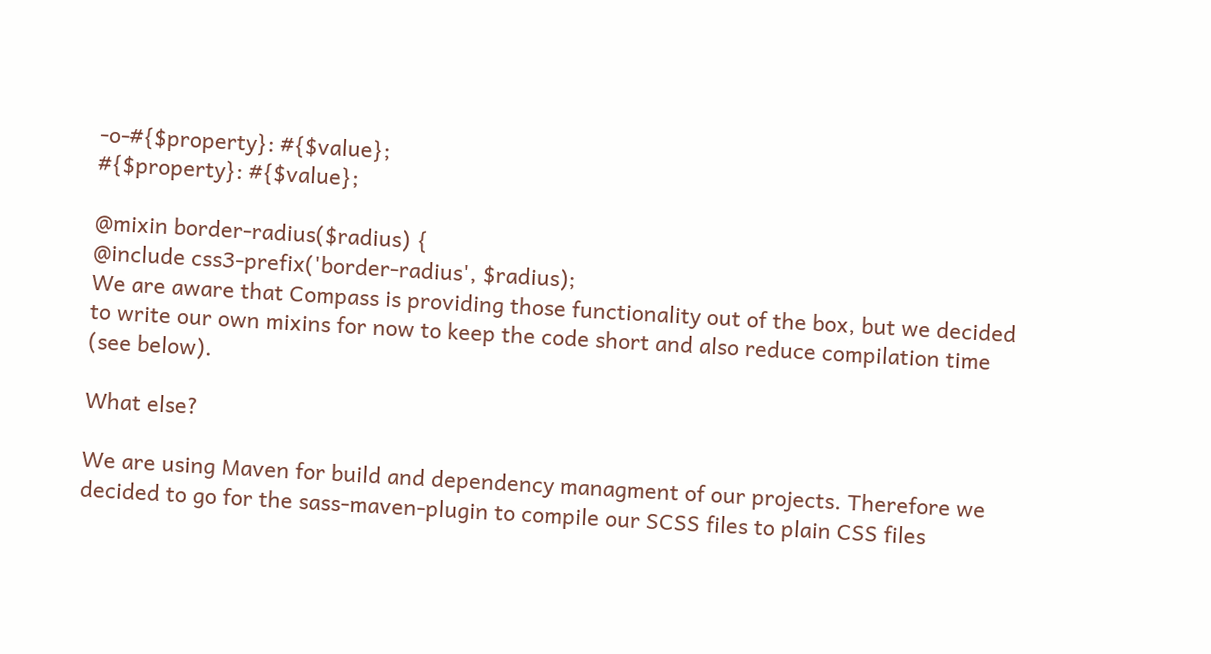-o-#{$property}: #{$value};
#{$property}: #{$value};

@mixin border-radius($radius) {
@include css3-prefix('border-radius', $radius);
We are aware that Compass is providing those functionality out of the box, but we decided to write our own mixins for now to keep the code short and also reduce compilation time (see below).

What else?

We are using Maven for build and dependency managment of our projects. Therefore we decided to go for the sass-maven-plugin to compile our SCSS files to plain CSS files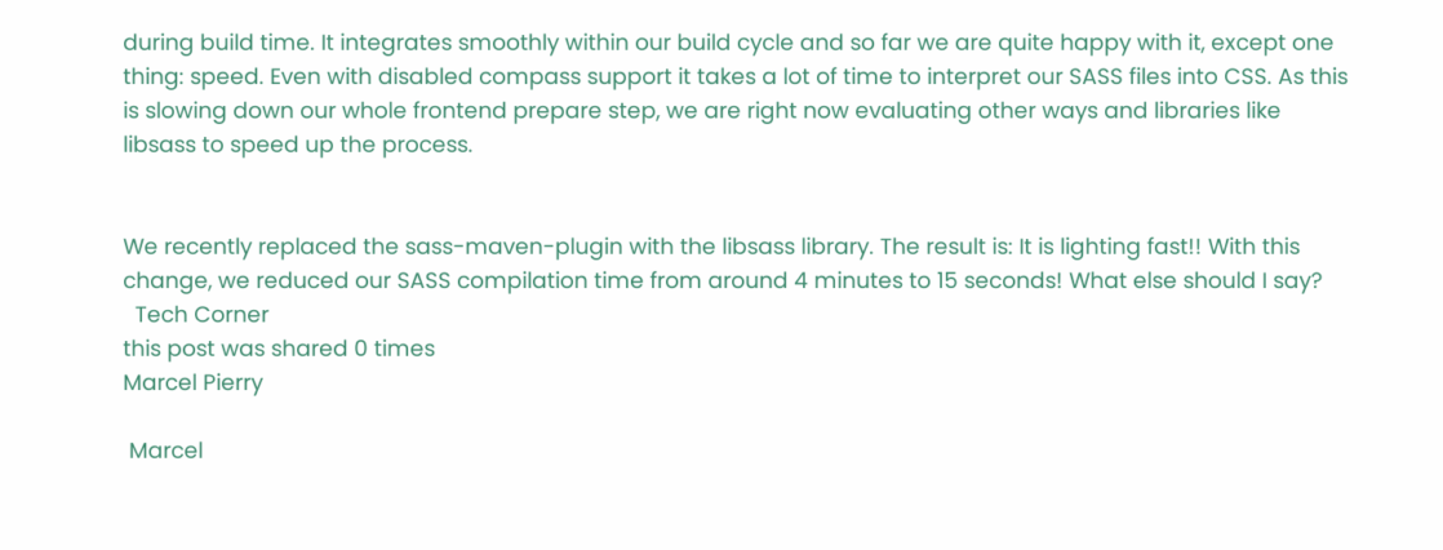during build time. It integrates smoothly within our build cycle and so far we are quite happy with it, except one thing: speed. Even with disabled compass support it takes a lot of time to interpret our SASS files into CSS. As this is slowing down our whole frontend prepare step, we are right now evaluating other ways and libraries like libsass to speed up the process.


We recently replaced the sass-maven-plugin with the libsass library. The result is: It is lighting fast!! With this change, we reduced our SASS compilation time from around 4 minutes to 15 seconds! What else should I say?
  Tech Corner
this post was shared 0 times
Marcel Pierry

 Marcel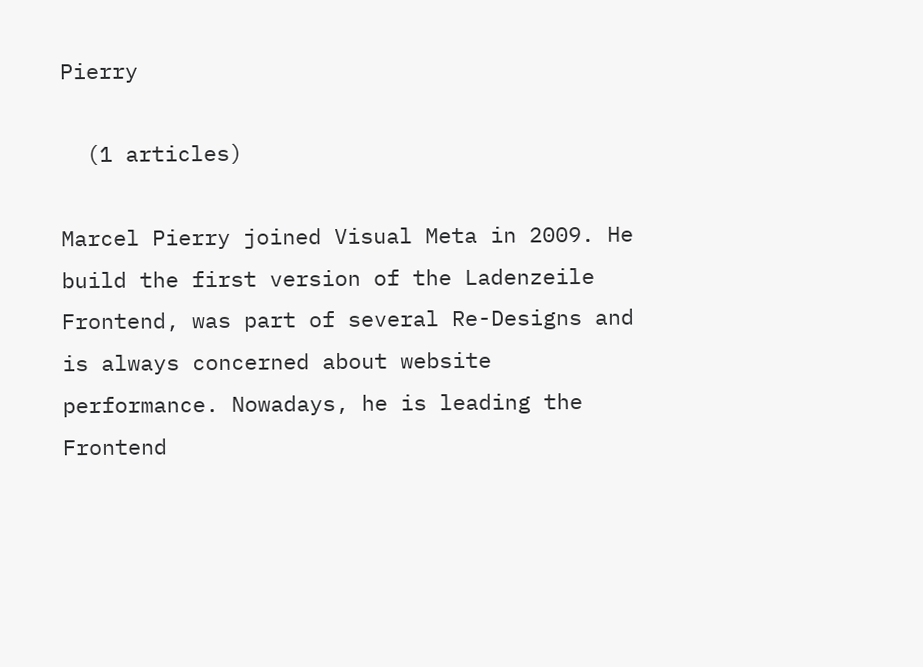Pierry

  (1 articles)

Marcel Pierry joined Visual Meta in 2009. He build the first version of the Ladenzeile Frontend, was part of several Re-Designs and is always concerned about website performance. Nowadays, he is leading the Frontend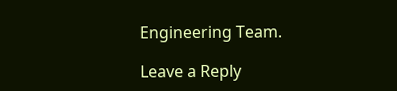Engineering Team.

Leave a Reply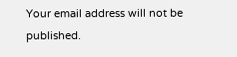Your email address will not be published.